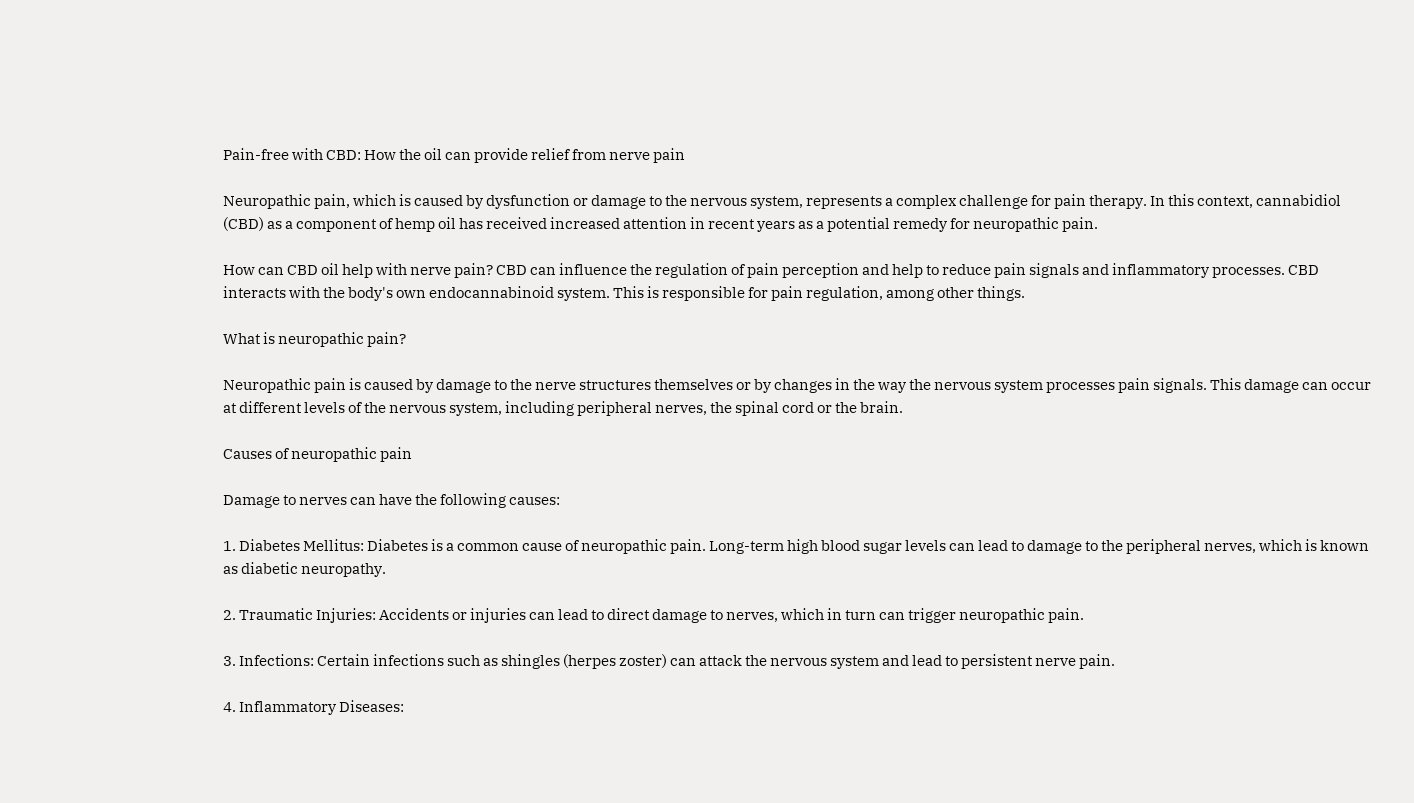Pain-free with CBD: How the oil can provide relief from nerve pain

Neuropathic pain, which is caused by dysfunction or damage to the nervous system, represents a complex challenge for pain therapy. In this context, cannabidiol (CBD) as a component of hemp oil has received increased attention in recent years as a potential remedy for neuropathic pain.

How can CBD oil help with nerve pain? CBD can influence the regulation of pain perception and help to reduce pain signals and inflammatory processes. CBD interacts with the body's own endocannabinoid system. This is responsible for pain regulation, among other things.

What is neuropathic pain?

Neuropathic pain is caused by damage to the nerve structures themselves or by changes in the way the nervous system processes pain signals. This damage can occur at different levels of the nervous system, including peripheral nerves, the spinal cord or the brain.

Causes of neuropathic pain

Damage to nerves can have the following causes:

1. Diabetes Mellitus: Diabetes is a common cause of neuropathic pain. Long-term high blood sugar levels can lead to damage to the peripheral nerves, which is known as diabetic neuropathy.

2. Traumatic Injuries: Accidents or injuries can lead to direct damage to nerves, which in turn can trigger neuropathic pain.

3. Infections: Certain infections such as shingles (herpes zoster) can attack the nervous system and lead to persistent nerve pain.

4. Inflammatory Diseases: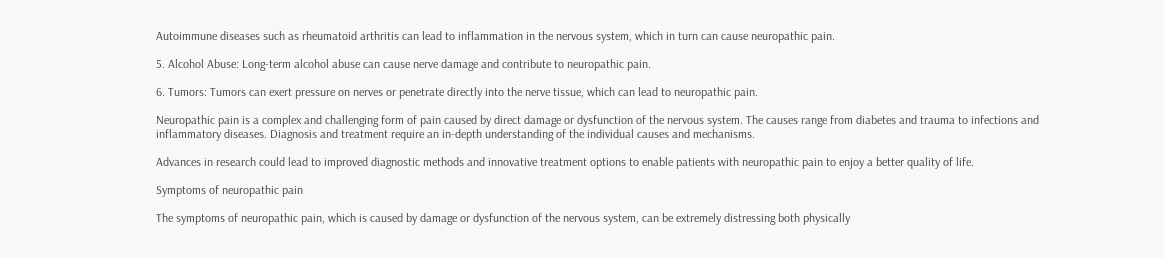Autoimmune diseases such as rheumatoid arthritis can lead to inflammation in the nervous system, which in turn can cause neuropathic pain.

5. Alcohol Abuse: Long-term alcohol abuse can cause nerve damage and contribute to neuropathic pain.

6. Tumors: Tumors can exert pressure on nerves or penetrate directly into the nerve tissue, which can lead to neuropathic pain.

Neuropathic pain is a complex and challenging form of pain caused by direct damage or dysfunction of the nervous system. The causes range from diabetes and trauma to infections and inflammatory diseases. Diagnosis and treatment require an in-depth understanding of the individual causes and mechanisms.

Advances in research could lead to improved diagnostic methods and innovative treatment options to enable patients with neuropathic pain to enjoy a better quality of life.

Symptoms of neuropathic pain

The symptoms of neuropathic pain, which is caused by damage or dysfunction of the nervous system, can be extremely distressing both physically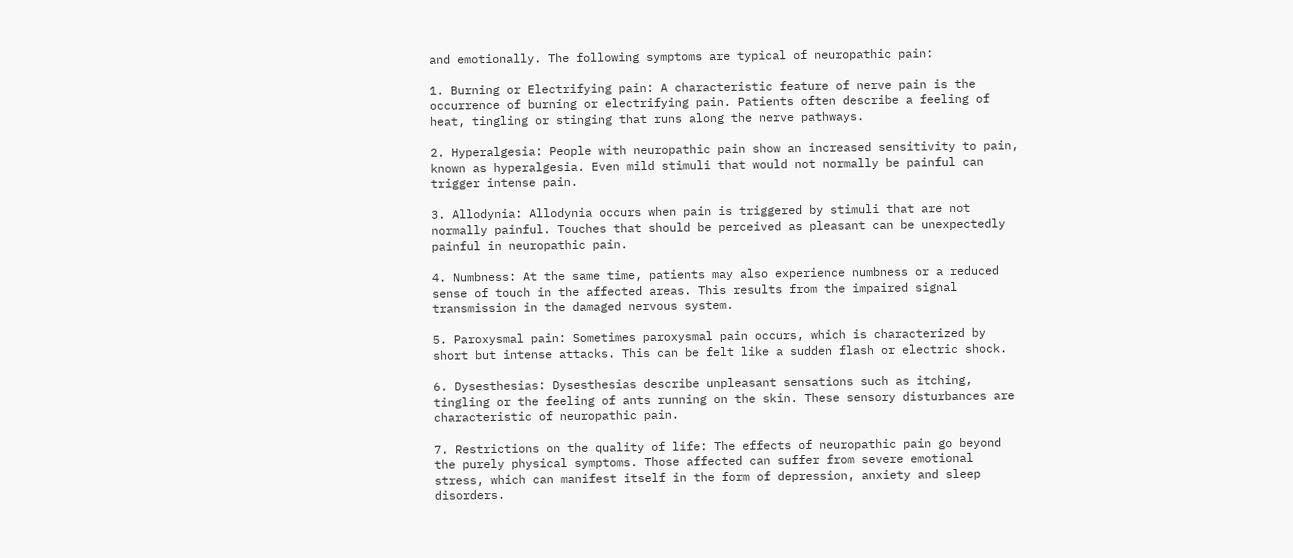and emotionally. The following symptoms are typical of neuropathic pain:

1. Burning or Electrifying pain: A characteristic feature of nerve pain is the occurrence of burning or electrifying pain. Patients often describe a feeling of heat, tingling or stinging that runs along the nerve pathways.

2. Hyperalgesia: People with neuropathic pain show an increased sensitivity to pain, known as hyperalgesia. Even mild stimuli that would not normally be painful can trigger intense pain.

3. Allodynia: Allodynia occurs when pain is triggered by stimuli that are not normally painful. Touches that should be perceived as pleasant can be unexpectedly painful in neuropathic pain.

4. Numbness: At the same time, patients may also experience numbness or a reduced sense of touch in the affected areas. This results from the impaired signal transmission in the damaged nervous system.

5. Paroxysmal pain: Sometimes paroxysmal pain occurs, which is characterized by short but intense attacks. This can be felt like a sudden flash or electric shock.

6. Dysesthesias: Dysesthesias describe unpleasant sensations such as itching, tingling or the feeling of ants running on the skin. These sensory disturbances are characteristic of neuropathic pain.

7. Restrictions on the quality of life: The effects of neuropathic pain go beyond the purely physical symptoms. Those affected can suffer from severe emotional stress, which can manifest itself in the form of depression, anxiety and sleep disorders.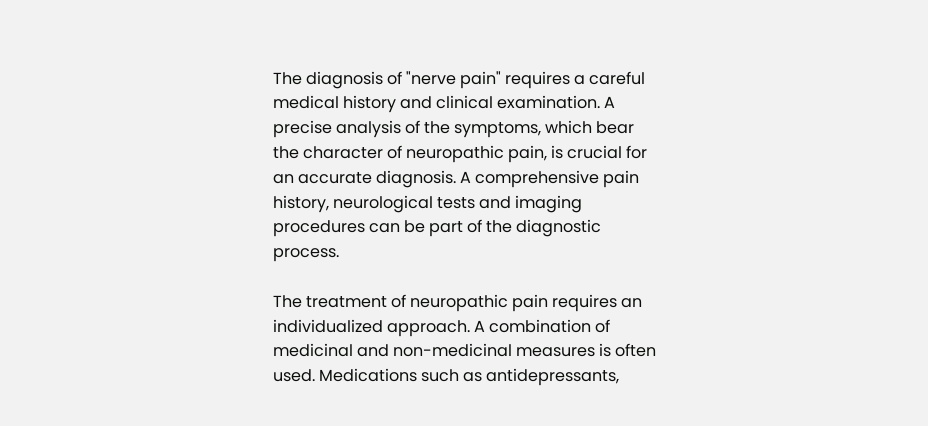The diagnosis of "nerve pain" requires a careful medical history and clinical examination. A precise analysis of the symptoms, which bear the character of neuropathic pain, is crucial for an accurate diagnosis. A comprehensive pain history, neurological tests and imaging procedures can be part of the diagnostic process.

The treatment of neuropathic pain requires an individualized approach. A combination of medicinal and non-medicinal measures is often used. Medications such as antidepressants,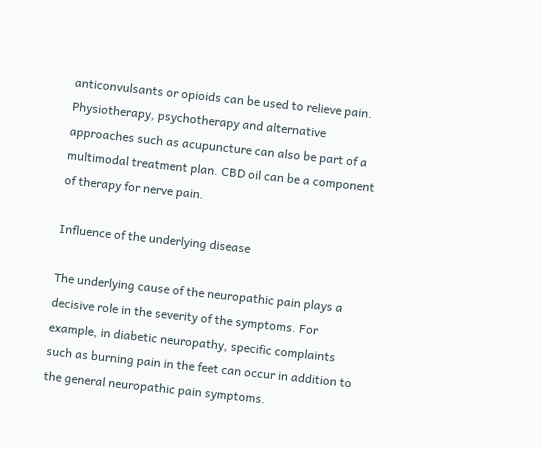anticonvulsants or opioids can be used to relieve pain. Physiotherapy, psychotherapy and alternative approaches such as acupuncture can also be part of a multimodal treatment plan. CBD oil can be a component of therapy for nerve pain.

Influence of the underlying disease

The underlying cause of the neuropathic pain plays a decisive role in the severity of the symptoms. For example, in diabetic neuropathy, specific complaints such as burning pain in the feet can occur in addition to the general neuropathic pain symptoms.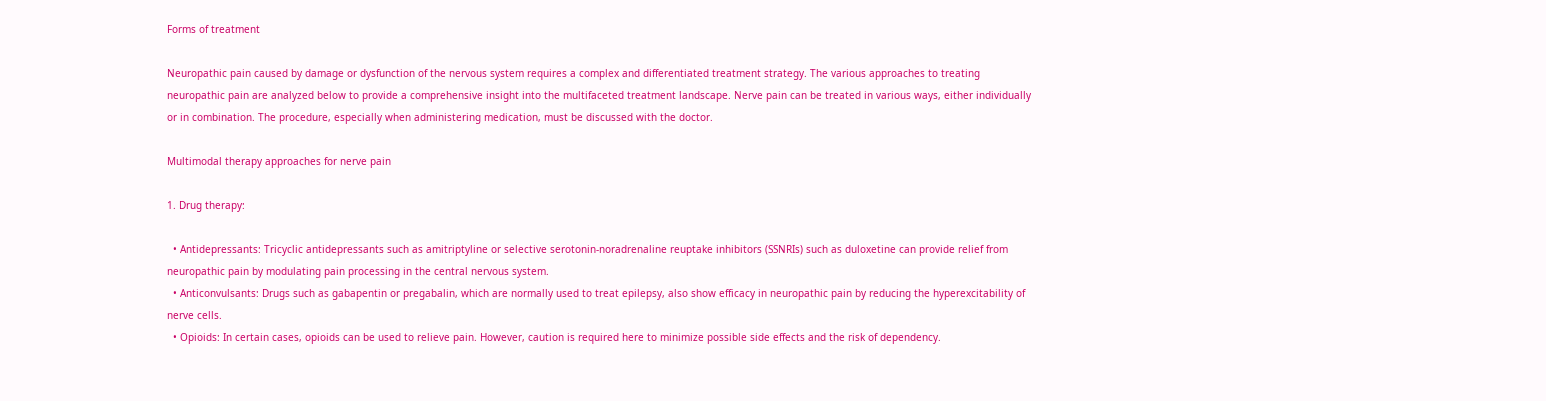Forms of treatment

Neuropathic pain caused by damage or dysfunction of the nervous system requires a complex and differentiated treatment strategy. The various approaches to treating neuropathic pain are analyzed below to provide a comprehensive insight into the multifaceted treatment landscape. Nerve pain can be treated in various ways, either individually or in combination. The procedure, especially when administering medication, must be discussed with the doctor.

Multimodal therapy approaches for nerve pain

1. Drug therapy:

  • Antidepressants: Tricyclic antidepressants such as amitriptyline or selective serotonin-noradrenaline reuptake inhibitors (SSNRIs) such as duloxetine can provide relief from neuropathic pain by modulating pain processing in the central nervous system.
  • Anticonvulsants: Drugs such as gabapentin or pregabalin, which are normally used to treat epilepsy, also show efficacy in neuropathic pain by reducing the hyperexcitability of nerve cells.
  • Opioids: In certain cases, opioids can be used to relieve pain. However, caution is required here to minimize possible side effects and the risk of dependency.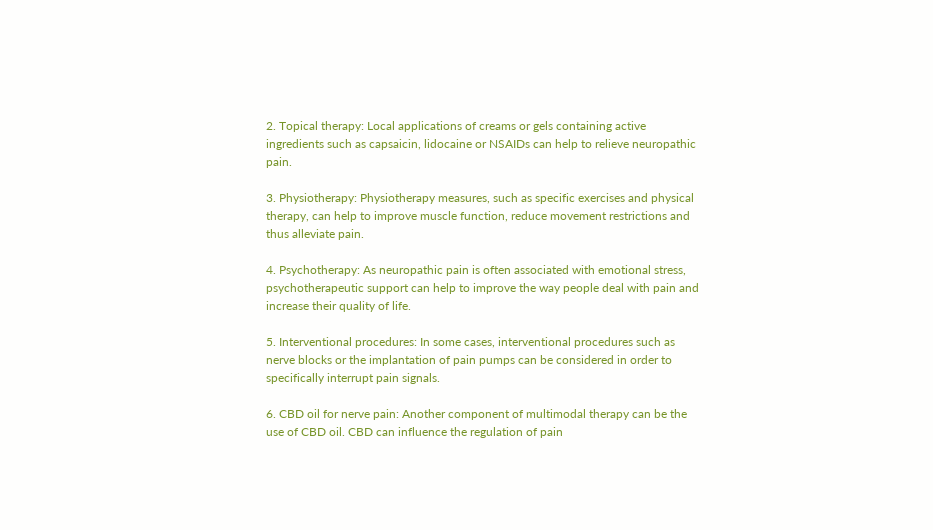2. Topical therapy: Local applications of creams or gels containing active ingredients such as capsaicin, lidocaine or NSAIDs can help to relieve neuropathic pain.

3. Physiotherapy: Physiotherapy measures, such as specific exercises and physical therapy, can help to improve muscle function, reduce movement restrictions and thus alleviate pain.

4. Psychotherapy: As neuropathic pain is often associated with emotional stress, psychotherapeutic support can help to improve the way people deal with pain and increase their quality of life.

5. Interventional procedures: In some cases, interventional procedures such as nerve blocks or the implantation of pain pumps can be considered in order to specifically interrupt pain signals.

6. CBD oil for nerve pain: Another component of multimodal therapy can be the use of CBD oil. CBD can influence the regulation of pain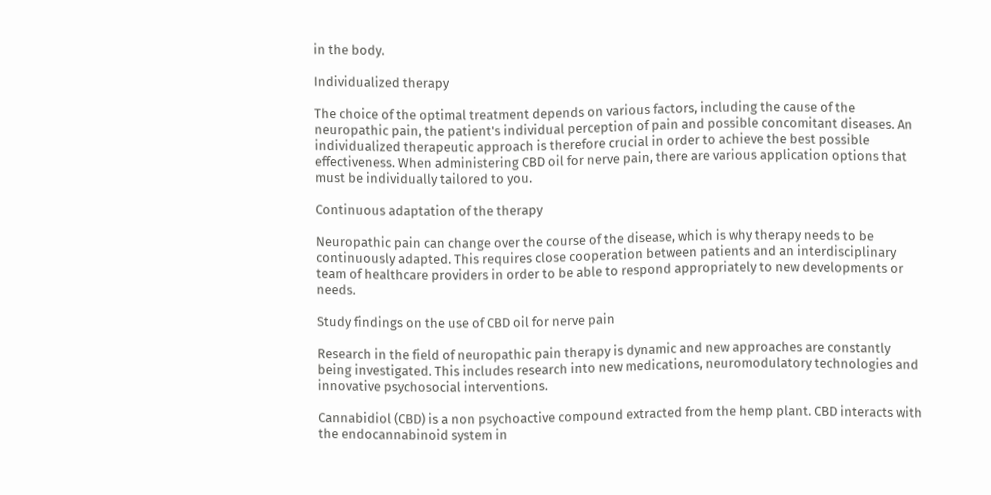in the body.

Individualized therapy

The choice of the optimal treatment depends on various factors, including the cause of the neuropathic pain, the patient's individual perception of pain and possible concomitant diseases. An individualized therapeutic approach is therefore crucial in order to achieve the best possible effectiveness. When administering CBD oil for nerve pain, there are various application options that must be individually tailored to you.

Continuous adaptation of the therapy

Neuropathic pain can change over the course of the disease, which is why therapy needs to be continuously adapted. This requires close cooperation between patients and an interdisciplinary team of healthcare providers in order to be able to respond appropriately to new developments or needs.

Study findings on the use of CBD oil for nerve pain

Research in the field of neuropathic pain therapy is dynamic and new approaches are constantly being investigated. This includes research into new medications, neuromodulatory technologies and innovative psychosocial interventions.

Cannabidiol (CBD) is a non psychoactive compound extracted from the hemp plant. CBD interacts with the endocannabinoid system in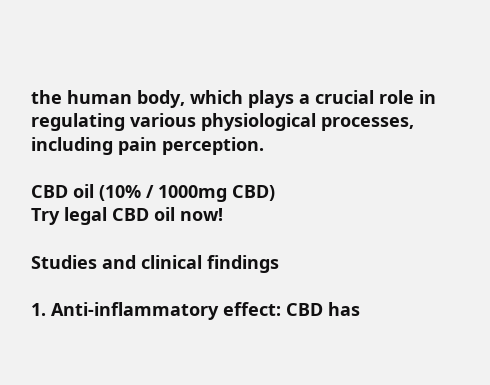the human body, which plays a crucial role in regulating various physiological processes, including pain perception.

CBD oil (10% / 1000mg CBD)
Try legal CBD oil now!

Studies and clinical findings

1. Anti-inflammatory effect: CBD has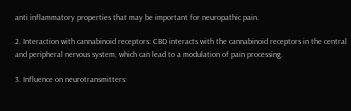anti inflammatory properties that may be important for neuropathic pain.

2. Interaction with cannabinoid receptors: CBD interacts with the cannabinoid receptors in the central and peripheral nervous system, which can lead to a modulation of pain processing.

3. Influence on neurotransmitters: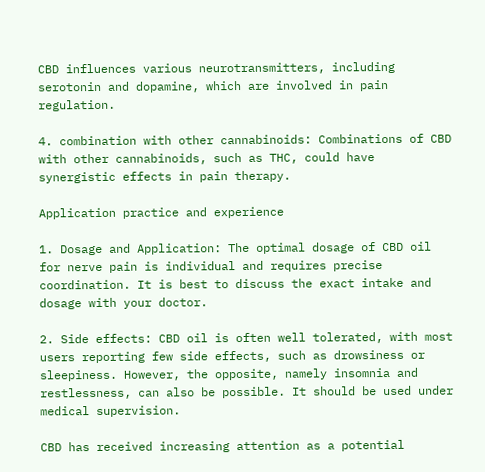CBD influences various neurotransmitters, including serotonin and dopamine, which are involved in pain regulation.

4. combination with other cannabinoids: Combinations of CBD with other cannabinoids, such as THC, could have synergistic effects in pain therapy.

Application practice and experience

1. Dosage and Application: The optimal dosage of CBD oil for nerve pain is individual and requires precise coordination. It is best to discuss the exact intake and dosage with your doctor.

2. Side effects: CBD oil is often well tolerated, with most users reporting few side effects, such as drowsiness or sleepiness. However, the opposite, namely insomnia and restlessness, can also be possible. It should be used under medical supervision.

CBD has received increasing attention as a potential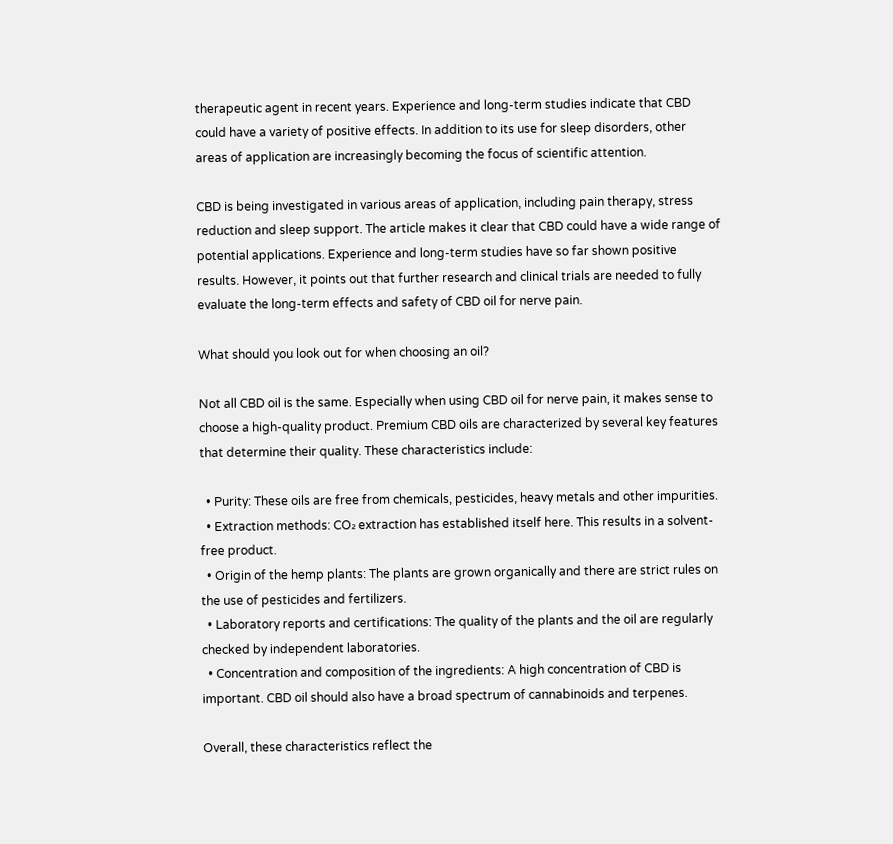therapeutic agent in recent years. Experience and long-term studies indicate that CBD could have a variety of positive effects. In addition to its use for sleep disorders, other areas of application are increasingly becoming the focus of scientific attention.

CBD is being investigated in various areas of application, including pain therapy, stress reduction and sleep support. The article makes it clear that CBD could have a wide range of potential applications. Experience and long-term studies have so far shown positive results. However, it points out that further research and clinical trials are needed to fully evaluate the long-term effects and safety of CBD oil for nerve pain.

What should you look out for when choosing an oil?

Not all CBD oil is the same. Especially when using CBD oil for nerve pain, it makes sense to choose a high-quality product. Premium CBD oils are characterized by several key features that determine their quality. These characteristics include:

  • Purity: These oils are free from chemicals, pesticides, heavy metals and other impurities.
  • Extraction methods: CO₂ extraction has established itself here. This results in a solvent-free product.
  • Origin of the hemp plants: The plants are grown organically and there are strict rules on the use of pesticides and fertilizers.
  • Laboratory reports and certifications: The quality of the plants and the oil are regularly checked by independent laboratories.
  • Concentration and composition of the ingredients: A high concentration of CBD is important. CBD oil should also have a broad spectrum of cannabinoids and terpenes.

Overall, these characteristics reflect the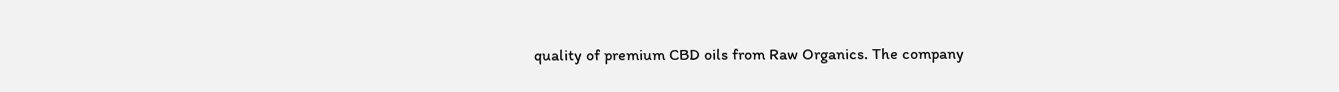quality of premium CBD oils from Raw Organics. The company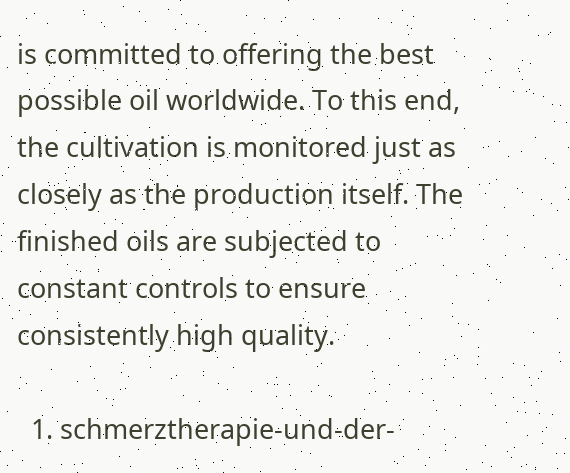is committed to offering the best possible oil worldwide. To this end, the cultivation is monitored just as closely as the production itself. The finished oils are subjected to constant controls to ensure consistently high quality.

  1. schmerztherapie-und-der-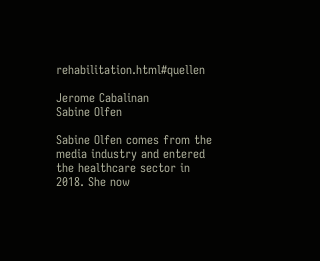rehabilitation.html#quellen

Jerome Cabalinan
Sabine Olfen

Sabine Olfen comes from the media industry and entered the healthcare sector in 2018. She now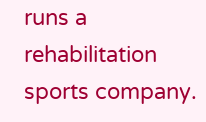runs a rehabilitation sports company.